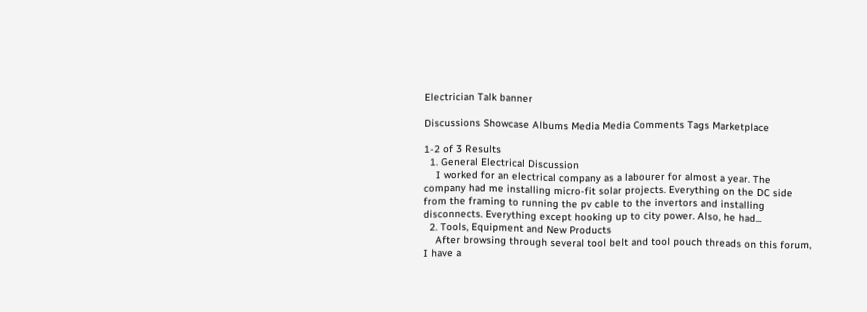Electrician Talk banner

Discussions Showcase Albums Media Media Comments Tags Marketplace

1-2 of 3 Results
  1. General Electrical Discussion
    I worked for an electrical company as a labourer for almost a year. The company had me installing micro-fit solar projects. Everything on the DC side from the framing to running the pv cable to the invertors and installing disconnects. Everything except hooking up to city power. Also, he had...
  2. Tools, Equipment and New Products
    After browsing through several tool belt and tool pouch threads on this forum, I have a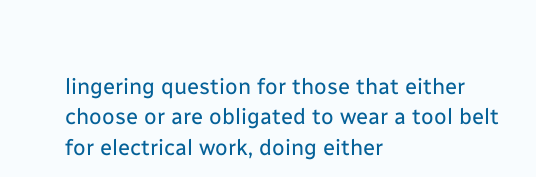lingering question for those that either choose or are obligated to wear a tool belt for electrical work, doing either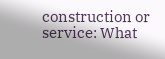construction or service: What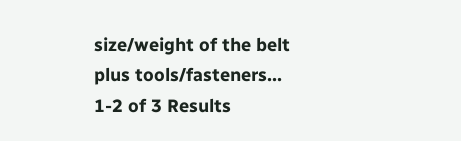size/weight of the belt plus tools/fasteners...
1-2 of 3 Results